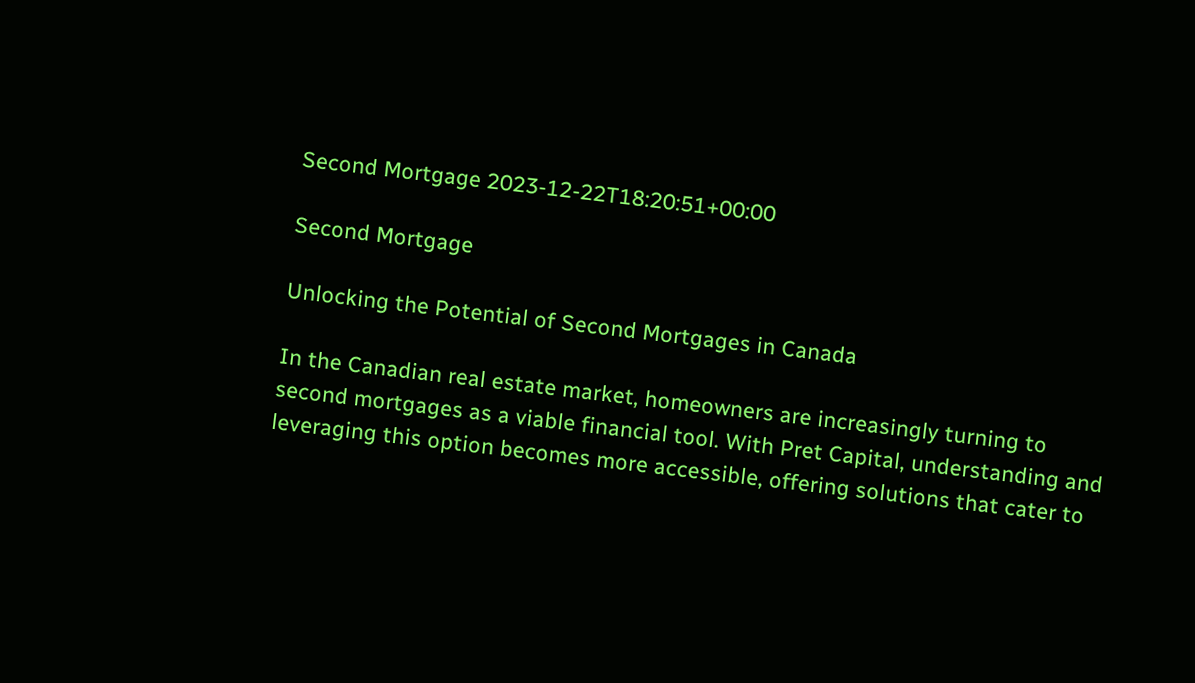Second Mortgage 2023-12-22T18:20:51+00:00

Second Mortgage

Unlocking the Potential of Second Mortgages in Canada

In the Canadian real estate market, homeowners are increasingly turning to second mortgages as a viable financial tool. With Pret Capital, understanding and leveraging this option becomes more accessible, offering solutions that cater to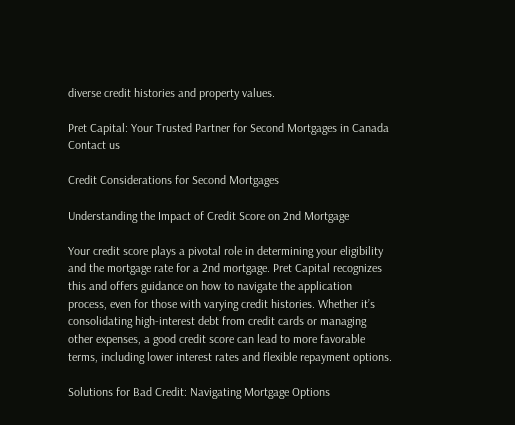diverse credit histories and property values.

Pret Capital: Your Trusted Partner for Second Mortgages in Canada
Contact us

Credit Considerations for Second Mortgages

Understanding the Impact of Credit Score on 2nd Mortgage

Your credit score plays a pivotal role in determining your eligibility and the mortgage rate for a 2nd mortgage. Pret Capital recognizes this and offers guidance on how to navigate the application process, even for those with varying credit histories. Whether it’s consolidating high-interest debt from credit cards or managing other expenses, a good credit score can lead to more favorable terms, including lower interest rates and flexible repayment options.

Solutions for Bad Credit: Navigating Mortgage Options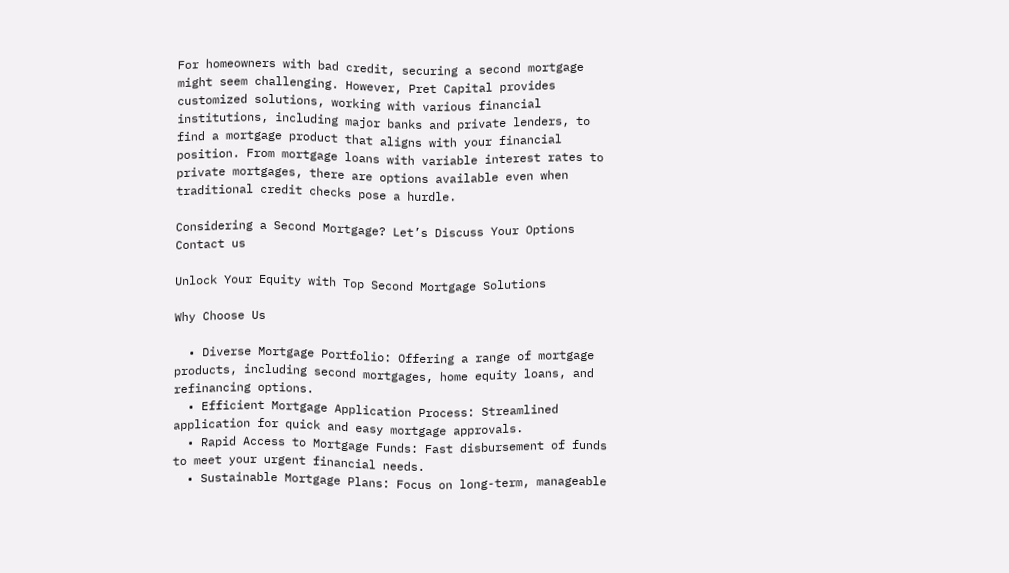For homeowners with bad credit, securing a second mortgage might seem challenging. However, Pret Capital provides customized solutions, working with various financial institutions, including major banks and private lenders, to find a mortgage product that aligns with your financial position. From mortgage loans with variable interest rates to private mortgages, there are options available even when traditional credit checks pose a hurdle.

Considering a Second Mortgage? Let’s Discuss Your Options
Contact us

Unlock Your Equity with Top Second Mortgage Solutions

Why Choose Us

  • Diverse Mortgage Portfolio: Offering a range of mortgage products, including second mortgages, home equity loans, and refinancing options.
  • Efficient Mortgage Application Process: Streamlined application for quick and easy mortgage approvals.
  • Rapid Access to Mortgage Funds: Fast disbursement of funds to meet your urgent financial needs.
  • Sustainable Mortgage Plans: Focus on long-term, manageable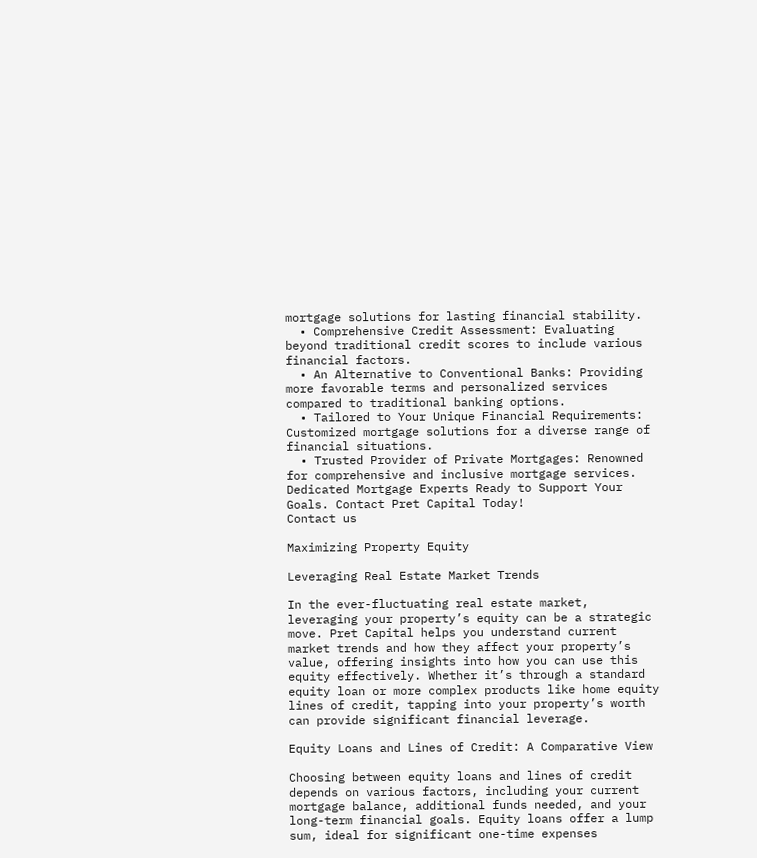mortgage solutions for lasting financial stability.
  • Comprehensive Credit Assessment: Evaluating beyond traditional credit scores to include various financial factors.
  • An Alternative to Conventional Banks: Providing more favorable terms and personalized services compared to traditional banking options.
  • Tailored to Your Unique Financial Requirements: Customized mortgage solutions for a diverse range of financial situations.
  • Trusted Provider of Private Mortgages: Renowned for comprehensive and inclusive mortgage services.
Dedicated Mortgage Experts Ready to Support Your Goals. Contact Pret Capital Today!
Contact us

Maximizing Property Equity

Leveraging Real Estate Market Trends

In the ever-fluctuating real estate market, leveraging your property’s equity can be a strategic move. Pret Capital helps you understand current market trends and how they affect your property’s value, offering insights into how you can use this equity effectively. Whether it’s through a standard equity loan or more complex products like home equity lines of credit, tapping into your property’s worth can provide significant financial leverage.

Equity Loans and Lines of Credit: A Comparative View

Choosing between equity loans and lines of credit depends on various factors, including your current mortgage balance, additional funds needed, and your long-term financial goals. Equity loans offer a lump sum, ideal for significant one-time expenses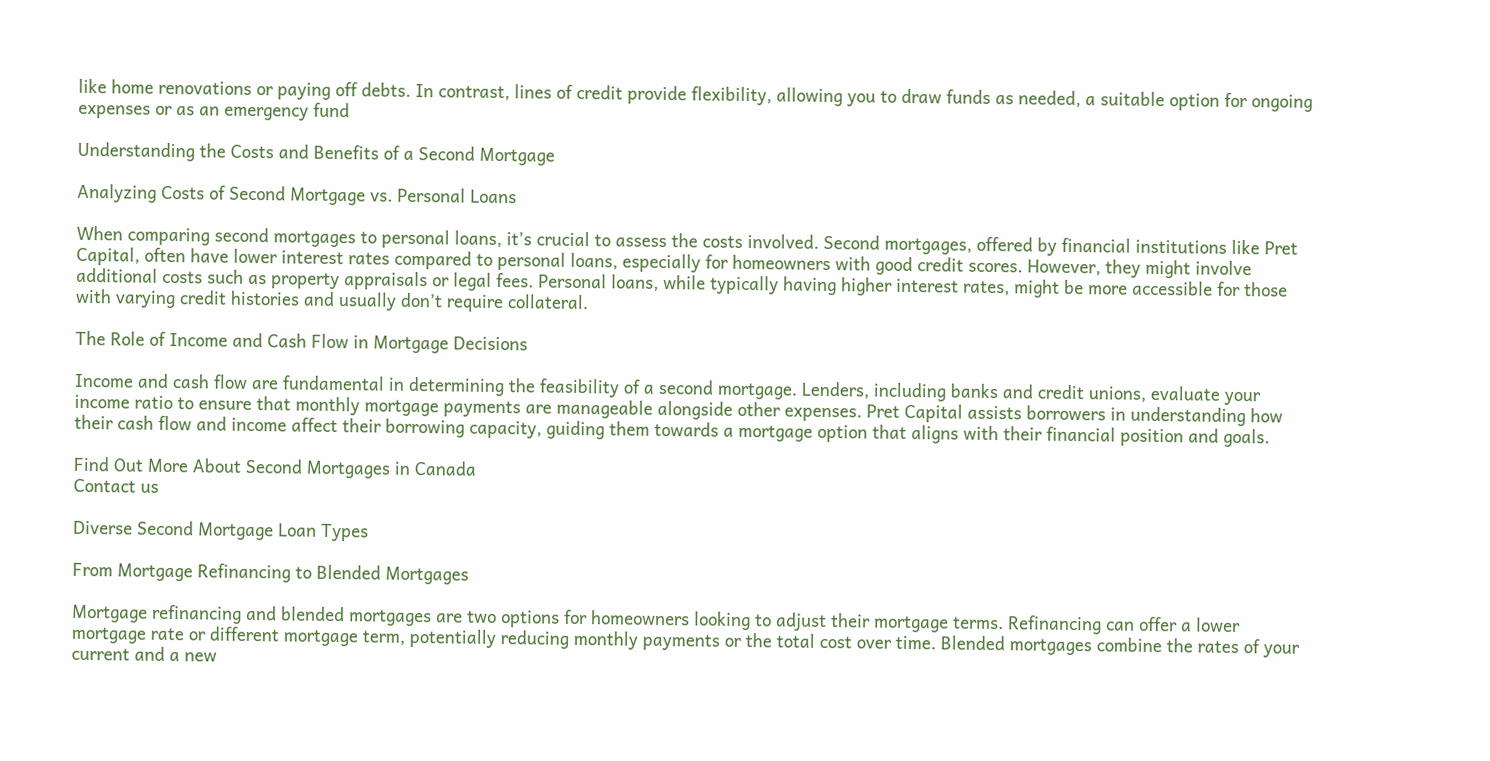like home renovations or paying off debts. In contrast, lines of credit provide flexibility, allowing you to draw funds as needed, a suitable option for ongoing expenses or as an emergency fund

Understanding the Costs and Benefits of a Second Mortgage

Analyzing Costs of Second Mortgage vs. Personal Loans

When comparing second mortgages to personal loans, it’s crucial to assess the costs involved. Second mortgages, offered by financial institutions like Pret Capital, often have lower interest rates compared to personal loans, especially for homeowners with good credit scores. However, they might involve additional costs such as property appraisals or legal fees. Personal loans, while typically having higher interest rates, might be more accessible for those with varying credit histories and usually don’t require collateral.

The Role of Income and Cash Flow in Mortgage Decisions

Income and cash flow are fundamental in determining the feasibility of a second mortgage. Lenders, including banks and credit unions, evaluate your income ratio to ensure that monthly mortgage payments are manageable alongside other expenses. Pret Capital assists borrowers in understanding how their cash flow and income affect their borrowing capacity, guiding them towards a mortgage option that aligns with their financial position and goals.

Find Out More About Second Mortgages in Canada
Contact us

Diverse Second Mortgage Loan Types

From Mortgage Refinancing to Blended Mortgages

Mortgage refinancing and blended mortgages are two options for homeowners looking to adjust their mortgage terms. Refinancing can offer a lower mortgage rate or different mortgage term, potentially reducing monthly payments or the total cost over time. Blended mortgages combine the rates of your current and a new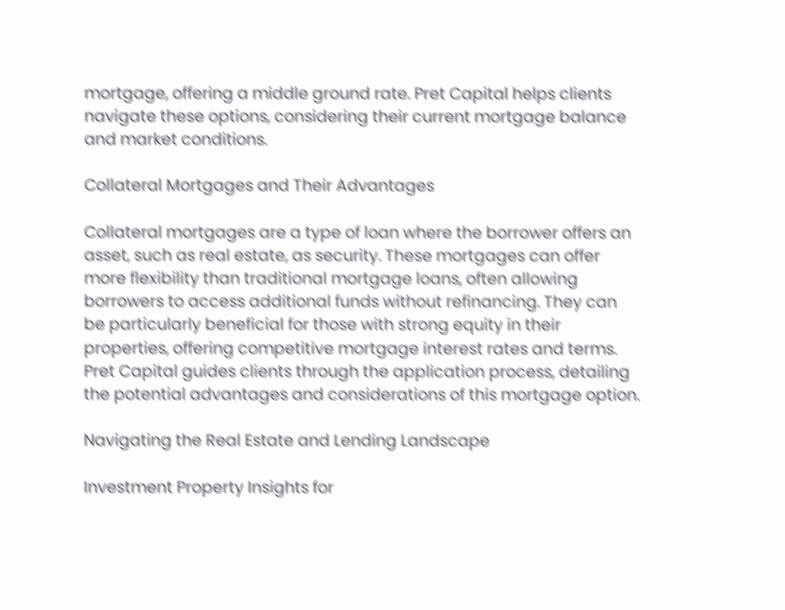mortgage, offering a middle ground rate. Pret Capital helps clients navigate these options, considering their current mortgage balance and market conditions.

Collateral Mortgages and Their Advantages

Collateral mortgages are a type of loan where the borrower offers an asset, such as real estate, as security. These mortgages can offer more flexibility than traditional mortgage loans, often allowing borrowers to access additional funds without refinancing. They can be particularly beneficial for those with strong equity in their properties, offering competitive mortgage interest rates and terms. Pret Capital guides clients through the application process, detailing the potential advantages and considerations of this mortgage option.

Navigating the Real Estate and Lending Landscape

Investment Property Insights for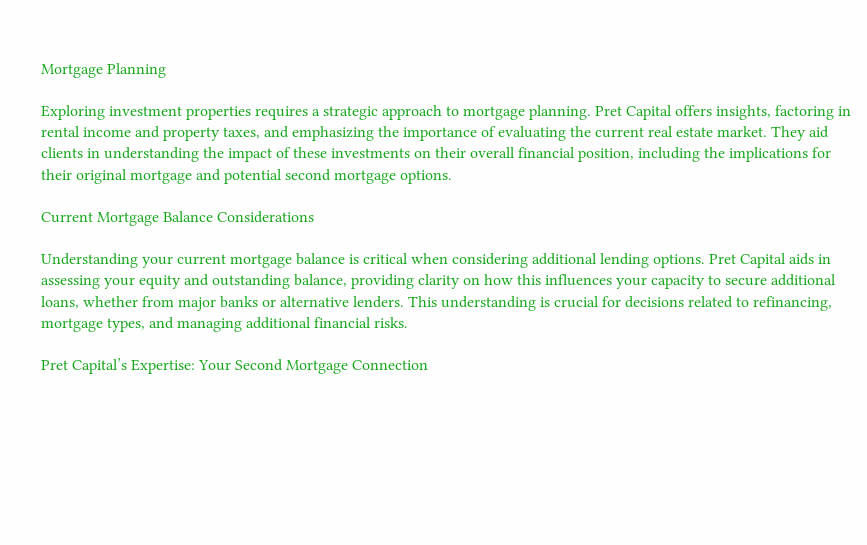Mortgage Planning

Exploring investment properties requires a strategic approach to mortgage planning. Pret Capital offers insights, factoring in rental income and property taxes, and emphasizing the importance of evaluating the current real estate market. They aid clients in understanding the impact of these investments on their overall financial position, including the implications for their original mortgage and potential second mortgage options.

Current Mortgage Balance Considerations

Understanding your current mortgage balance is critical when considering additional lending options. Pret Capital aids in assessing your equity and outstanding balance, providing clarity on how this influences your capacity to secure additional loans, whether from major banks or alternative lenders. This understanding is crucial for decisions related to refinancing, mortgage types, and managing additional financial risks.

Pret Capital’s Expertise: Your Second Mortgage Connection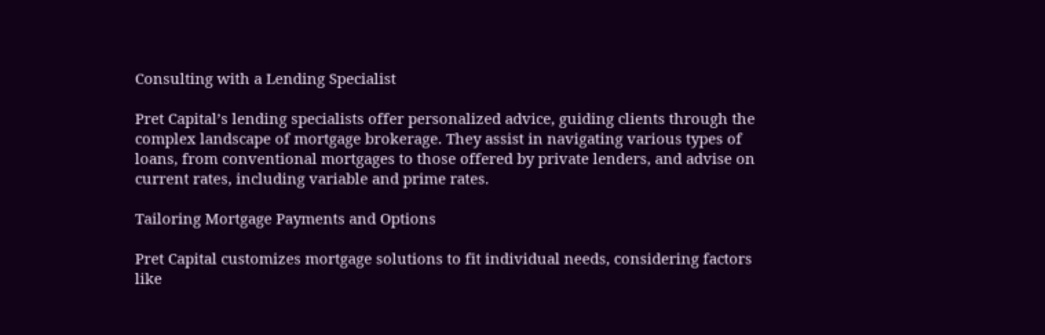Consulting with a Lending Specialist

Pret Capital’s lending specialists offer personalized advice, guiding clients through the complex landscape of mortgage brokerage. They assist in navigating various types of loans, from conventional mortgages to those offered by private lenders, and advise on current rates, including variable and prime rates.

Tailoring Mortgage Payments and Options

Pret Capital customizes mortgage solutions to fit individual needs, considering factors like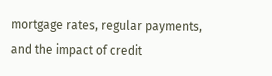mortgage rates, regular payments, and the impact of credit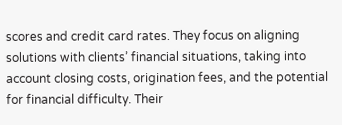scores and credit card rates. They focus on aligning solutions with clients’ financial situations, taking into account closing costs, origination fees, and the potential for financial difficulty. Their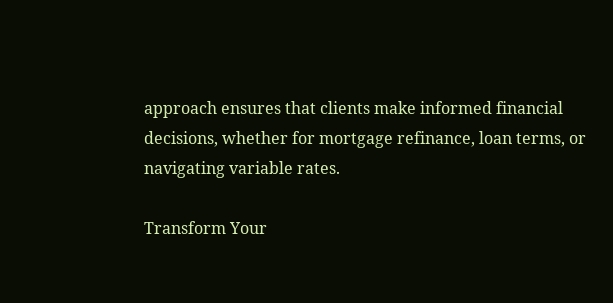approach ensures that clients make informed financial decisions, whether for mortgage refinance, loan terms, or navigating variable rates.

Transform Your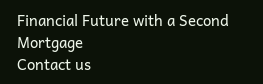Financial Future with a Second Mortgage
Contact us